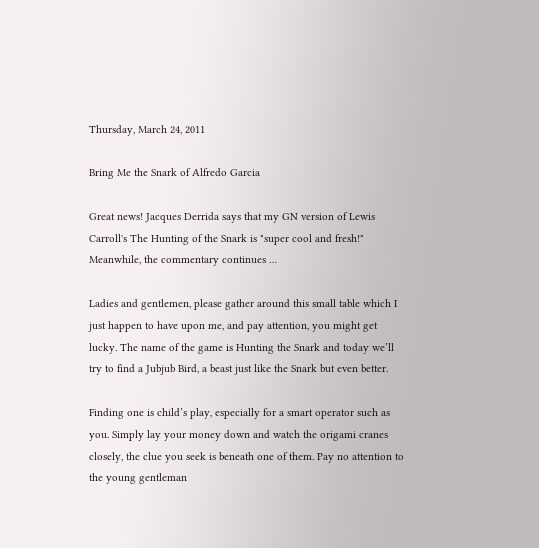Thursday, March 24, 2011

Bring Me the Snark of Alfredo Garcia

Great news! Jacques Derrida says that my GN version of Lewis Carroll's The Hunting of the Snark is "super cool and fresh!" Meanwhile, the commentary continues …

Ladies and gentlemen, please gather around this small table which I just happen to have upon me, and pay attention, you might get lucky. The name of the game is Hunting the Snark and today we’ll try to find a Jubjub Bird, a beast just like the Snark but even better.

Finding one is child’s play, especially for a smart operator such as you. Simply lay your money down and watch the origami cranes closely, the clue you seek is beneath one of them. Pay no attention to the young gentleman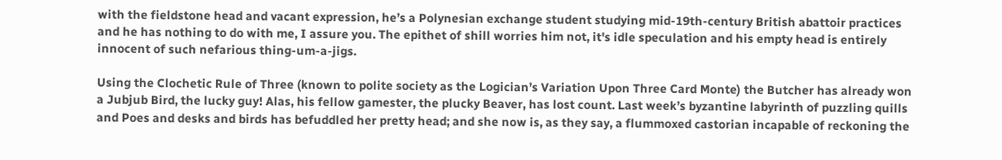with the fieldstone head and vacant expression, he’s a Polynesian exchange student studying mid-19th-century British abattoir practices and he has nothing to do with me, I assure you. The epithet of shill worries him not, it's idle speculation and his empty head is entirely innocent of such nefarious thing-um-a-jigs.

Using the Clochetic Rule of Three (known to polite society as the Logician’s Variation Upon Three Card Monte) the Butcher has already won a Jubjub Bird, the lucky guy! Alas, his fellow gamester, the plucky Beaver, has lost count. Last week’s byzantine labyrinth of puzzling quills and Poes and desks and birds has befuddled her pretty head; and she now is, as they say, a flummoxed castorian incapable of reckoning the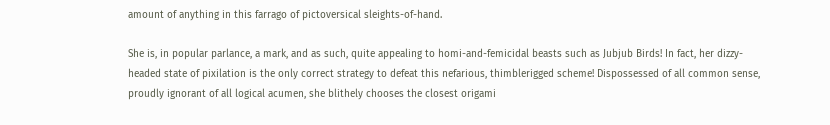amount of anything in this farrago of pictoversical sleights-of-hand.

She is, in popular parlance, a mark, and as such, quite appealing to homi-and-femicidal beasts such as Jubjub Birds! In fact, her dizzy-headed state of pixilation is the only correct strategy to defeat this nefarious, thimblerigged scheme! Dispossessed of all common sense, proudly ignorant of all logical acumen, she blithely chooses the closest origami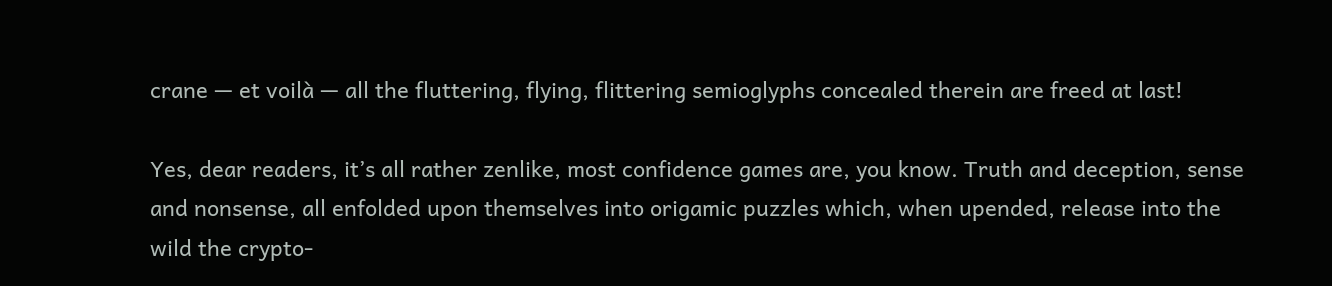crane — et voilà — all the fluttering, flying, flittering semioglyphs concealed therein are freed at last!

Yes, dear readers, it’s all rather zenlike, most confidence games are, you know. Truth and deception, sense and nonsense, all enfolded upon themselves into origamic puzzles which, when upended, release into the wild the crypto-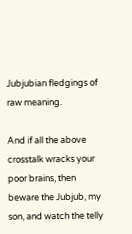Jubjubian fledgings of raw meaning.

And if all the above crosstalk wracks your poor brains, then beware the Jubjub, my son, and watch the telly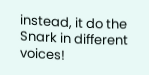instead, it do the Snark in different voices!